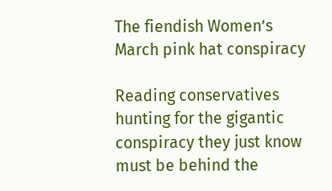The fiendish Women’s March pink hat conspiracy

Reading conservatives hunting for the gigantic conspiracy they just know must be behind the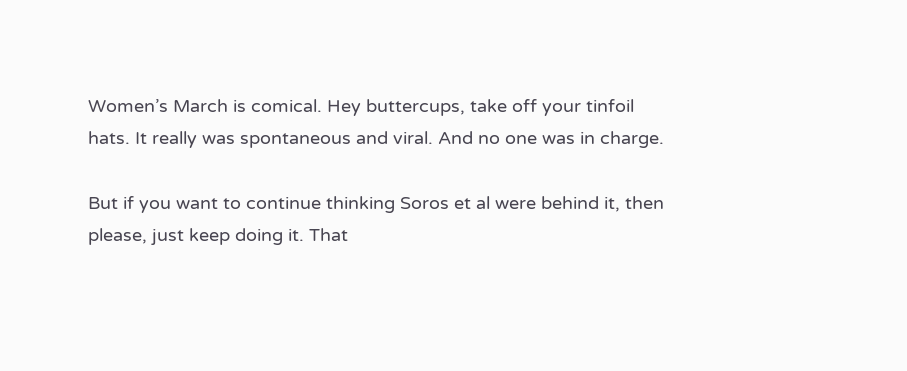Women’s March is comical. Hey buttercups, take off your tinfoil hats. It really was spontaneous and viral. And no one was in charge.

But if you want to continue thinking Soros et al were behind it, then please, just keep doing it. That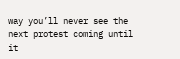way you’ll never see the next protest coming until it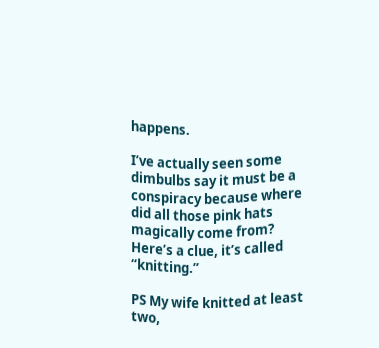happens.

I’ve actually seen some dimbulbs say it must be a conspiracy because where did all those pink hats magically come from? Here’s a clue, it’s called “knitting.”

PS My wife knitted at least two,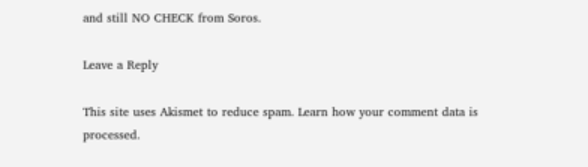and still NO CHECK from Soros.

Leave a Reply

This site uses Akismet to reduce spam. Learn how your comment data is processed.